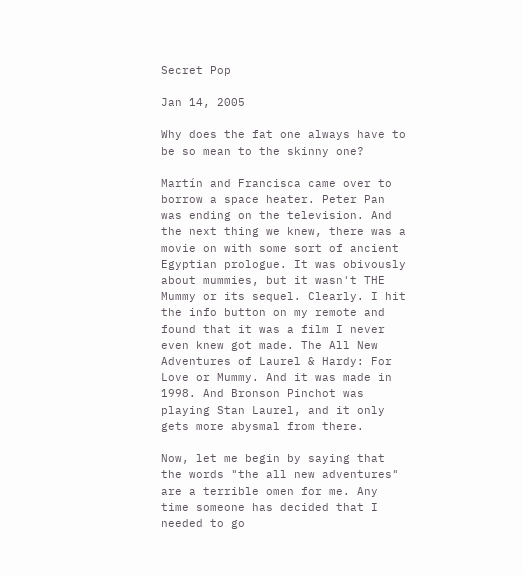Secret Pop

Jan 14, 2005

Why does the fat one always have to be so mean to the skinny one?

Martín and Francisca came over to borrow a space heater. Peter Pan was ending on the television. And the next thing we knew, there was a movie on with some sort of ancient Egyptian prologue. It was obivously about mummies, but it wasn't THE Mummy or its sequel. Clearly. I hit the info button on my remote and found that it was a film I never even knew got made. The All New Adventures of Laurel & Hardy: For Love or Mummy. And it was made in 1998. And Bronson Pinchot was playing Stan Laurel, and it only gets more abysmal from there.

Now, let me begin by saying that the words "the all new adventures" are a terrible omen for me. Any time someone has decided that I needed to go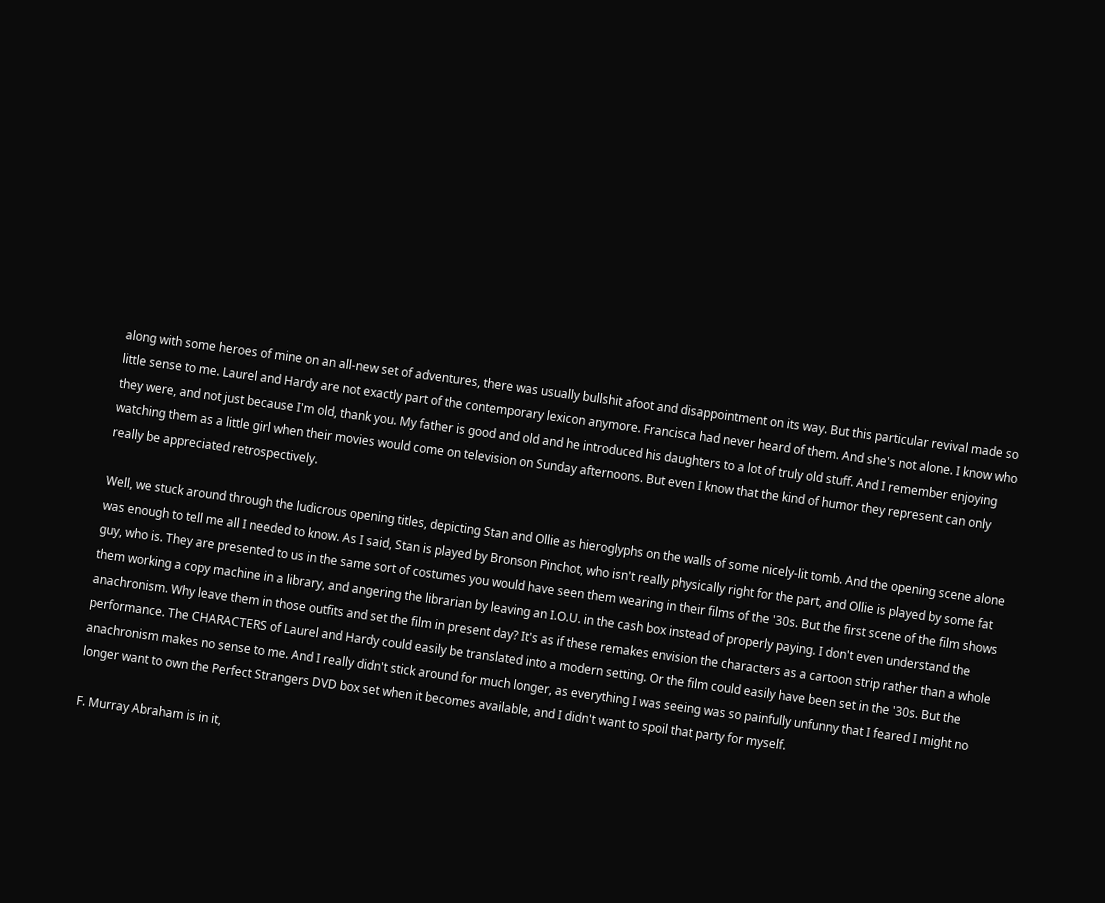along with some heroes of mine on an all-new set of adventures, there was usually bullshit afoot and disappointment on its way. But this particular revival made so little sense to me. Laurel and Hardy are not exactly part of the contemporary lexicon anymore. Francisca had never heard of them. And she's not alone. I know who they were, and not just because I'm old, thank you. My father is good and old and he introduced his daughters to a lot of truly old stuff. And I remember enjoying watching them as a little girl when their movies would come on television on Sunday afternoons. But even I know that the kind of humor they represent can only really be appreciated retrospectively.

Well, we stuck around through the ludicrous opening titles, depicting Stan and Ollie as hieroglyphs on the walls of some nicely-lit tomb. And the opening scene alone was enough to tell me all I needed to know. As I said, Stan is played by Bronson Pinchot, who isn't really physically right for the part, and Ollie is played by some fat guy, who is. They are presented to us in the same sort of costumes you would have seen them wearing in their films of the '30s. But the first scene of the film shows them working a copy machine in a library, and angering the librarian by leaving an I.O.U. in the cash box instead of properly paying. I don't even understand the anachronism. Why leave them in those outfits and set the film in present day? It's as if these remakes envision the characters as a cartoon strip rather than a whole performance. The CHARACTERS of Laurel and Hardy could easily be translated into a modern setting. Or the film could easily have been set in the '30s. But the anachronism makes no sense to me. And I really didn't stick around for much longer, as everything I was seeing was so painfully unfunny that I feared I might no longer want to own the Perfect Strangers DVD box set when it becomes available, and I didn't want to spoil that party for myself.

F. Murray Abraham is in it,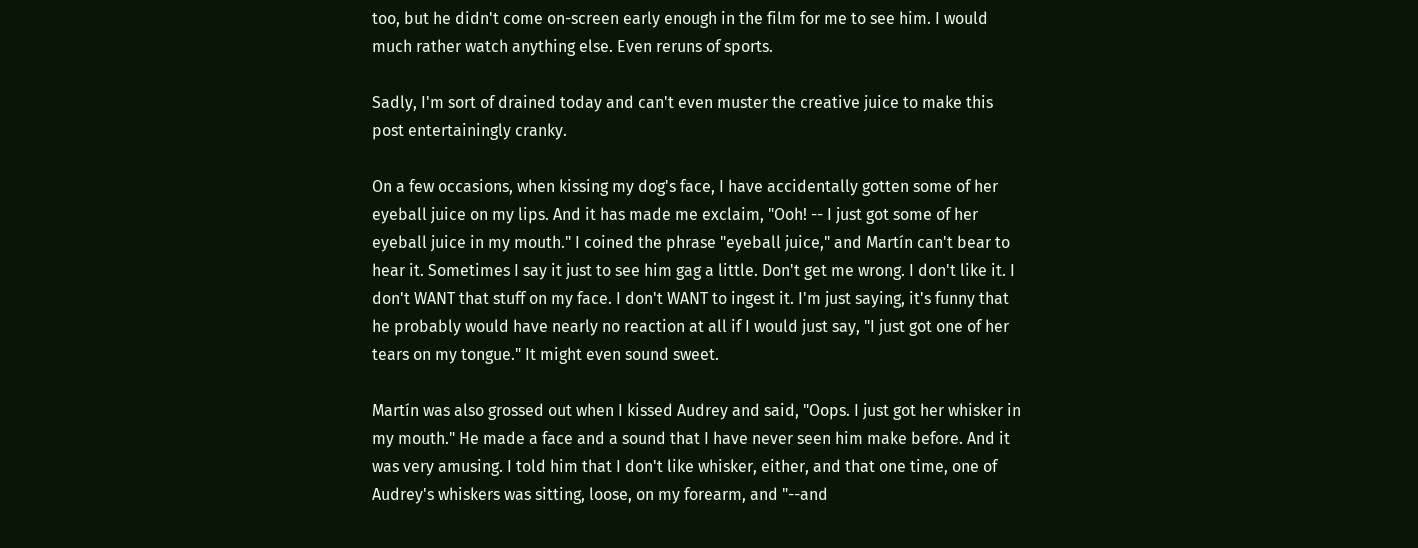too, but he didn't come on-screen early enough in the film for me to see him. I would much rather watch anything else. Even reruns of sports.

Sadly, I'm sort of drained today and can't even muster the creative juice to make this post entertainingly cranky.

On a few occasions, when kissing my dog's face, I have accidentally gotten some of her eyeball juice on my lips. And it has made me exclaim, "Ooh! -- I just got some of her eyeball juice in my mouth." I coined the phrase "eyeball juice," and Martín can't bear to hear it. Sometimes I say it just to see him gag a little. Don't get me wrong. I don't like it. I don't WANT that stuff on my face. I don't WANT to ingest it. I'm just saying, it's funny that he probably would have nearly no reaction at all if I would just say, "I just got one of her tears on my tongue." It might even sound sweet.

Martín was also grossed out when I kissed Audrey and said, "Oops. I just got her whisker in my mouth." He made a face and a sound that I have never seen him make before. And it was very amusing. I told him that I don't like whisker, either, and that one time, one of Audrey's whiskers was sitting, loose, on my forearm, and "--and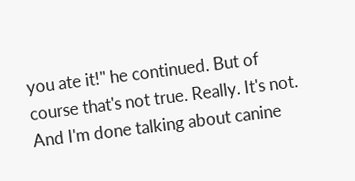you ate it!" he continued. But of course that's not true. Really. It's not. And I'm done talking about canine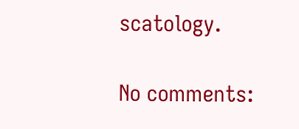scatology.

No comments: